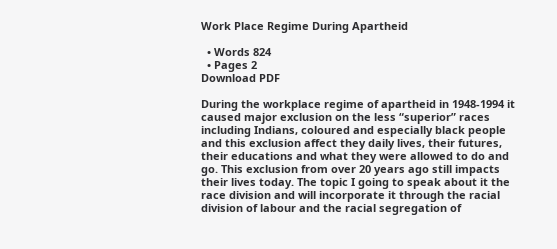Work Place Regime During Apartheid

  • Words 824
  • Pages 2
Download PDF

During the workplace regime of apartheid in 1948-1994 it caused major exclusion on the less “superior” races including Indians, coloured and especially black people and this exclusion affect they daily lives, their futures, their educations and what they were allowed to do and go. This exclusion from over 20 years ago still impacts their lives today. The topic I going to speak about it the race division and will incorporate it through the racial division of labour and the racial segregation of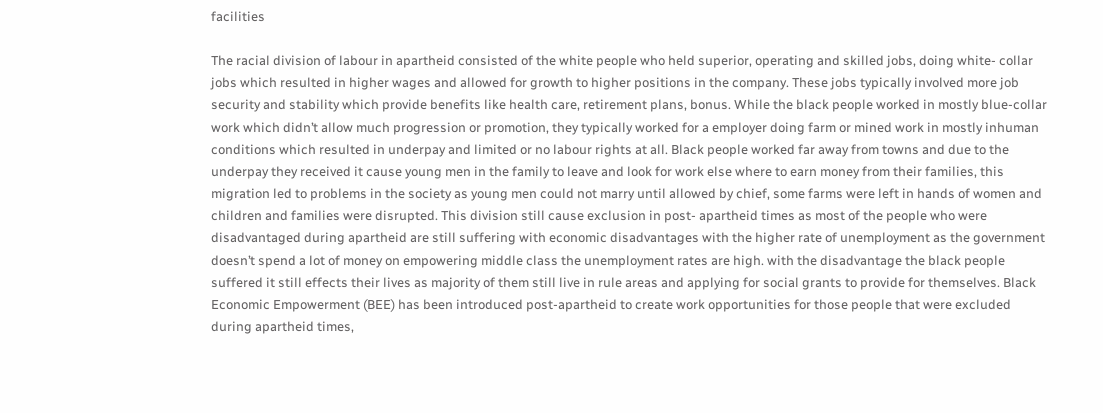facilities

The racial division of labour in apartheid consisted of the white people who held superior, operating and skilled jobs, doing white- collar jobs which resulted in higher wages and allowed for growth to higher positions in the company. These jobs typically involved more job security and stability which provide benefits like health care, retirement plans, bonus. While the black people worked in mostly blue-collar work which didn’t allow much progression or promotion, they typically worked for a employer doing farm or mined work in mostly inhuman conditions which resulted in underpay and limited or no labour rights at all. Black people worked far away from towns and due to the underpay they received it cause young men in the family to leave and look for work else where to earn money from their families, this migration led to problems in the society as young men could not marry until allowed by chief, some farms were left in hands of women and children and families were disrupted. This division still cause exclusion in post- apartheid times as most of the people who were disadvantaged during apartheid are still suffering with economic disadvantages with the higher rate of unemployment as the government doesn’t spend a lot of money on empowering middle class the unemployment rates are high. with the disadvantage the black people suffered it still effects their lives as majority of them still live in rule areas and applying for social grants to provide for themselves. Black Economic Empowerment (BEE) has been introduced post-apartheid to create work opportunities for those people that were excluded during apartheid times,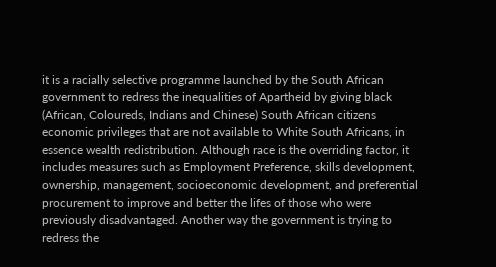it is a racially selective programme launched by the South African government to redress the inequalities of Apartheid by giving black (African, Coloureds, Indians and Chinese) South African citizens economic privileges that are not available to White South Africans, in essence wealth redistribution. Although race is the overriding factor, it includes measures such as Employment Preference, skills development, ownership, management, socioeconomic development, and preferential procurement to improve and better the lifes of those who were previously disadvantaged. Another way the government is trying to redress the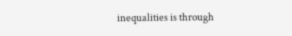inequalities is through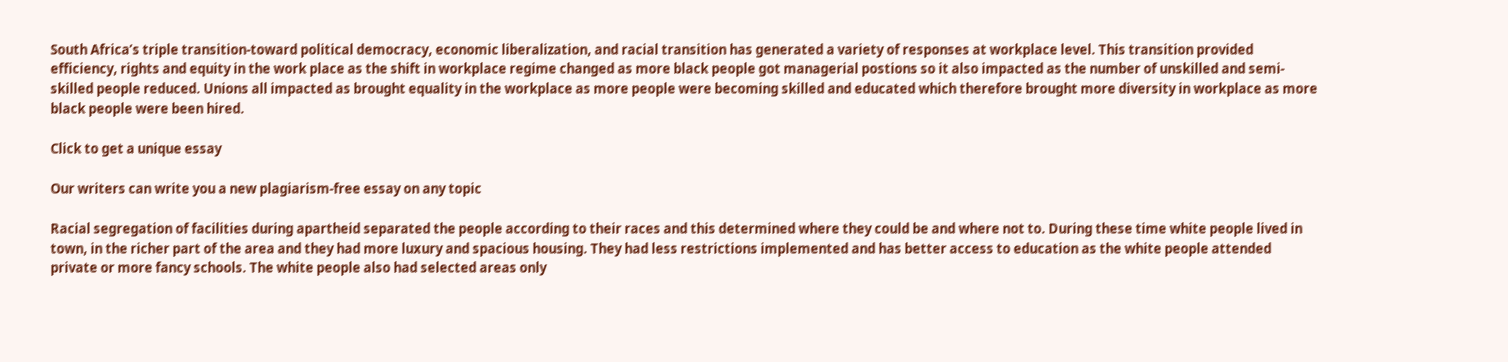South Africa’s triple transition-toward political democracy, economic liberalization, and racial transition has generated a variety of responses at workplace level. This transition provided efficiency, rights and equity in the work place as the shift in workplace regime changed as more black people got managerial postions so it also impacted as the number of unskilled and semi- skilled people reduced. Unions all impacted as brought equality in the workplace as more people were becoming skilled and educated which therefore brought more diversity in workplace as more black people were been hired.

Click to get a unique essay

Our writers can write you a new plagiarism-free essay on any topic

Racial segregation of facilities during apartheid separated the people according to their races and this determined where they could be and where not to. During these time white people lived in town, in the richer part of the area and they had more luxury and spacious housing. They had less restrictions implemented and has better access to education as the white people attended private or more fancy schools. The white people also had selected areas only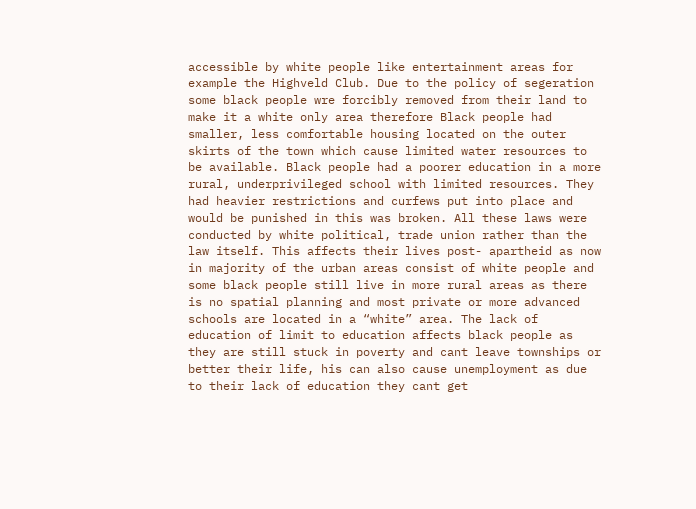accessible by white people like entertainment areas for example the Highveld Club. Due to the policy of segeration some black people wre forcibly removed from their land to make it a white only area therefore Black people had smaller, less comfortable housing located on the outer skirts of the town which cause limited water resources to be available. Black people had a poorer education in a more rural, underprivileged school with limited resources. They had heavier restrictions and curfews put into place and would be punished in this was broken. All these laws were conducted by white political, trade union rather than the law itself. This affects their lives post- apartheid as now in majority of the urban areas consist of white people and some black people still live in more rural areas as there is no spatial planning and most private or more advanced schools are located in a “white” area. The lack of education of limit to education affects black people as they are still stuck in poverty and cant leave townships or better their life, his can also cause unemployment as due to their lack of education they cant get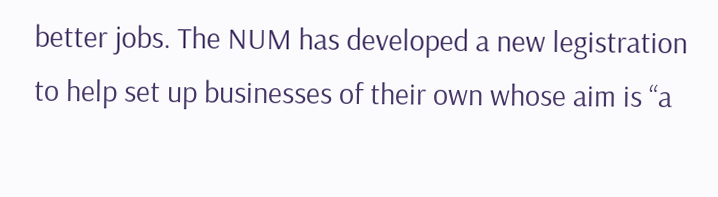better jobs. The NUM has developed a new legistration to help set up businesses of their own whose aim is “a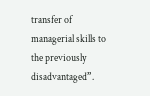transfer of managerial skills to the previously disadvantaged”.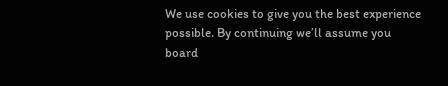We use cookies to give you the best experience possible. By continuing we’ll assume you board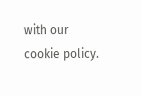with our cookie policy.